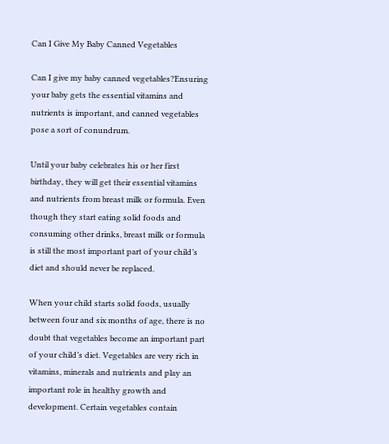Can I Give My Baby Canned Vegetables

Can I give my baby canned vegetables?Ensuring your baby gets the essential vitamins and nutrients is important, and canned vegetables pose a sort of conundrum.

Until your baby celebrates his or her first birthday, they will get their essential vitamins and nutrients from breast milk or formula. Even though they start eating solid foods and consuming other drinks, breast milk or formula is still the most important part of your child’s diet and should never be replaced.

When your child starts solid foods, usually between four and six months of age, there is no doubt that vegetables become an important part of your child’s diet. Vegetables are very rich in vitamins, minerals and nutrients and play an important role in healthy growth and development. Certain vegetables contain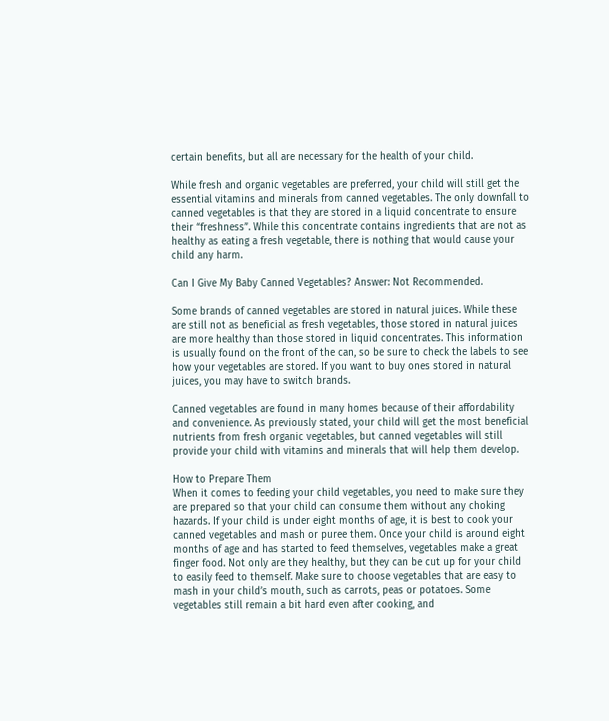certain benefits, but all are necessary for the health of your child.

While fresh and organic vegetables are preferred, your child will still get the essential vitamins and minerals from canned vegetables. The only downfall to canned vegetables is that they are stored in a liquid concentrate to ensure their “freshness”. While this concentrate contains ingredients that are not as healthy as eating a fresh vegetable, there is nothing that would cause your child any harm.

Can I Give My Baby Canned Vegetables? Answer: Not Recommended.

Some brands of canned vegetables are stored in natural juices. While these are still not as beneficial as fresh vegetables, those stored in natural juices are more healthy than those stored in liquid concentrates. This information is usually found on the front of the can, so be sure to check the labels to see how your vegetables are stored. If you want to buy ones stored in natural juices, you may have to switch brands.

Canned vegetables are found in many homes because of their affordability and convenience. As previously stated, your child will get the most beneficial nutrients from fresh organic vegetables, but canned vegetables will still provide your child with vitamins and minerals that will help them develop.

How to Prepare Them
When it comes to feeding your child vegetables, you need to make sure they are prepared so that your child can consume them without any choking hazards. If your child is under eight months of age, it is best to cook your canned vegetables and mash or puree them. Once your child is around eight months of age and has started to feed themselves, vegetables make a great finger food. Not only are they healthy, but they can be cut up for your child to easily feed to themself. Make sure to choose vegetables that are easy to mash in your child’s mouth, such as carrots, peas or potatoes. Some vegetables still remain a bit hard even after cooking, and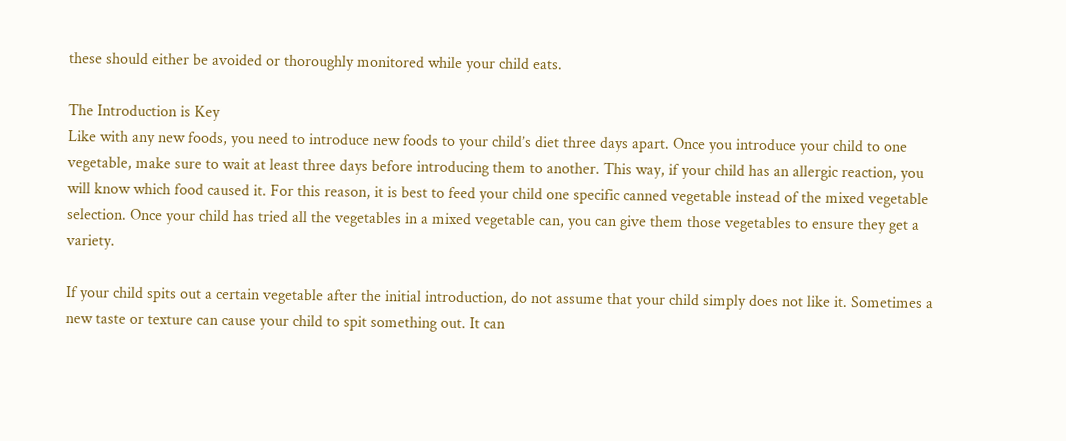these should either be avoided or thoroughly monitored while your child eats.

The Introduction is Key
Like with any new foods, you need to introduce new foods to your child’s diet three days apart. Once you introduce your child to one vegetable, make sure to wait at least three days before introducing them to another. This way, if your child has an allergic reaction, you will know which food caused it. For this reason, it is best to feed your child one specific canned vegetable instead of the mixed vegetable selection. Once your child has tried all the vegetables in a mixed vegetable can, you can give them those vegetables to ensure they get a variety.

If your child spits out a certain vegetable after the initial introduction, do not assume that your child simply does not like it. Sometimes a new taste or texture can cause your child to spit something out. It can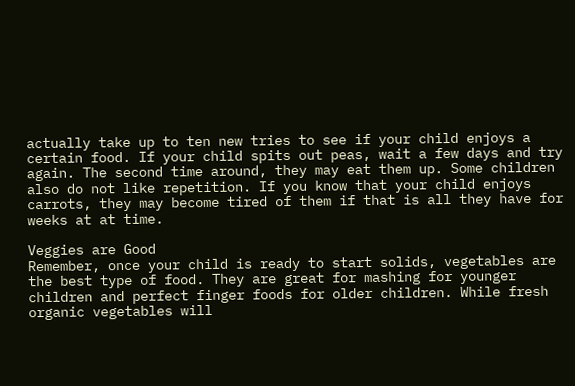actually take up to ten new tries to see if your child enjoys a certain food. If your child spits out peas, wait a few days and try again. The second time around, they may eat them up. Some children also do not like repetition. If you know that your child enjoys carrots, they may become tired of them if that is all they have for weeks at at time.

Veggies are Good
Remember, once your child is ready to start solids, vegetables are the best type of food. They are great for mashing for younger children and perfect finger foods for older children. While fresh organic vegetables will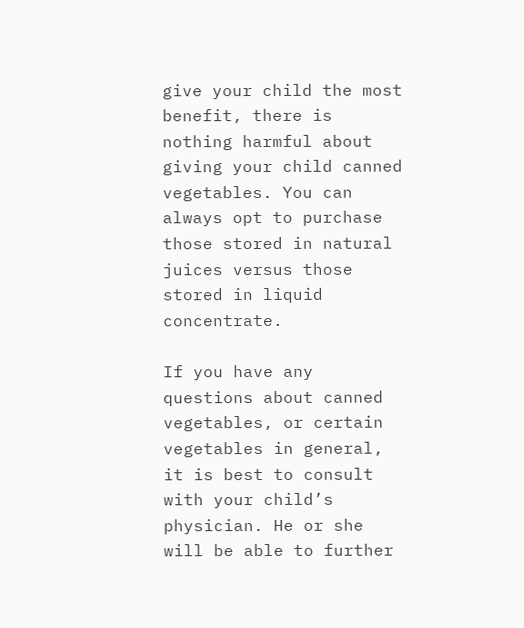give your child the most benefit, there is nothing harmful about giving your child canned vegetables. You can always opt to purchase those stored in natural juices versus those stored in liquid concentrate.

If you have any questions about canned vegetables, or certain vegetables in general, it is best to consult with your child’s physician. He or she will be able to further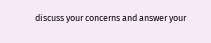discuss your concerns and answer your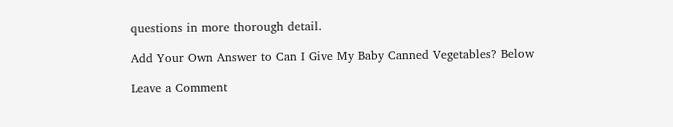questions in more thorough detail.

Add Your Own Answer to Can I Give My Baby Canned Vegetables? Below

Leave a Comment